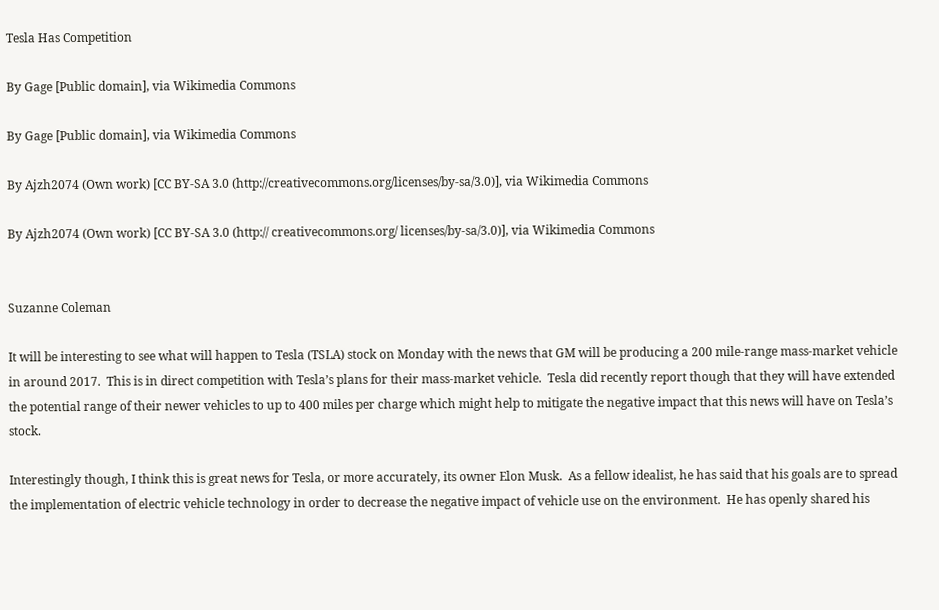Tesla Has Competition

By Gage [Public domain], via Wikimedia Commons

By Gage [Public domain], via Wikimedia Commons

By Ajzh2074 (Own work) [CC BY-SA 3.0 (http://creativecommons.org/licenses/by-sa/3.0)], via Wikimedia Commons

By Ajzh2074 (Own work) [CC BY-SA 3.0 (http:// creativecommons.org/ licenses/by-sa/3.0)], via Wikimedia Commons


Suzanne Coleman

It will be interesting to see what will happen to Tesla (TSLA) stock on Monday with the news that GM will be producing a 200 mile-range mass-market vehicle in around 2017.  This is in direct competition with Tesla’s plans for their mass-market vehicle.  Tesla did recently report though that they will have extended the potential range of their newer vehicles to up to 400 miles per charge which might help to mitigate the negative impact that this news will have on Tesla’s stock.

Interestingly though, I think this is great news for Tesla, or more accurately, its owner Elon Musk.  As a fellow idealist, he has said that his goals are to spread the implementation of electric vehicle technology in order to decrease the negative impact of vehicle use on the environment.  He has openly shared his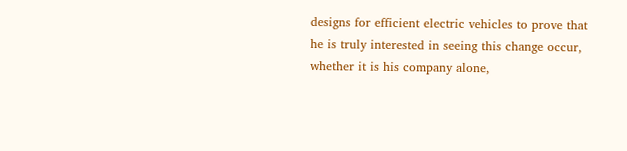designs for efficient electric vehicles to prove that he is truly interested in seeing this change occur, whether it is his company alone,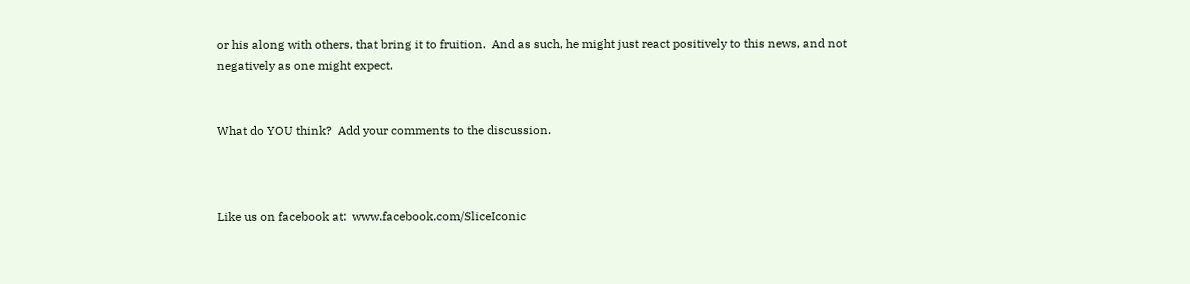or his along with others, that bring it to fruition.  And as such, he might just react positively to this news, and not negatively as one might expect.


What do YOU think?  Add your comments to the discussion.



Like us on facebook at:  www.facebook.com/SliceIconic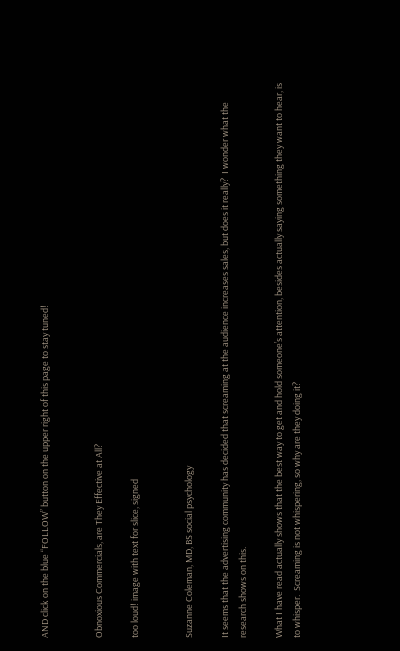AND click on the blue “FOLLOW” button on the upper right of this page to stay tuned!


Obnoxious Commercials, are They Effective at All?

too loud! image with text for slice, signed


Suzanne Coleman, MD, BS social psychology

It seems that the advertising community has decided that screaming at the audience increases sales, but does it really?  I wonder what the research shows on this.

What I have read actually shows that the best way to get and hold someone’s attention, besides actually saying something they want to hear, is to whisper.  Screaming is not whispering, so why are they doing it?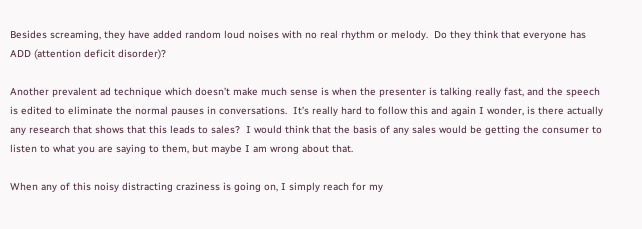Besides screaming, they have added random loud noises with no real rhythm or melody.  Do they think that everyone has ADD (attention deficit disorder)?

Another prevalent ad technique which doesn’t make much sense is when the presenter is talking really fast, and the speech is edited to eliminate the normal pauses in conversations.  It’s really hard to follow this and again I wonder, is there actually any research that shows that this leads to sales?  I would think that the basis of any sales would be getting the consumer to listen to what you are saying to them, but maybe I am wrong about that.

When any of this noisy distracting craziness is going on, I simply reach for my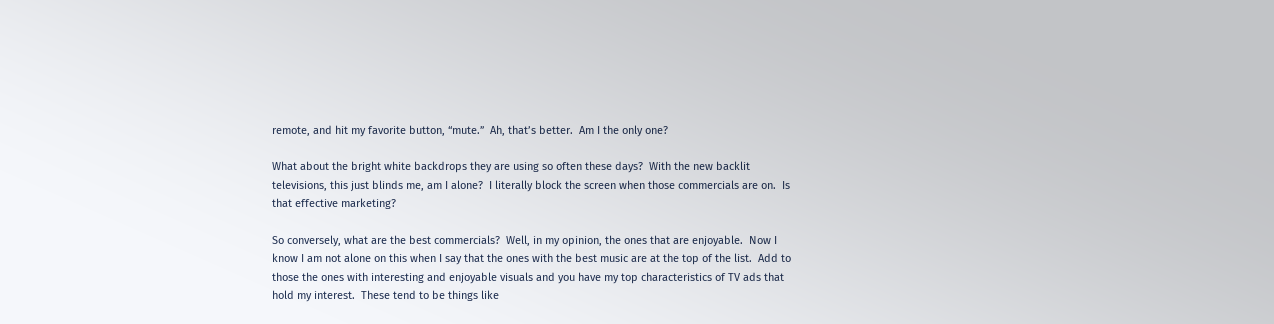remote, and hit my favorite button, “mute.”  Ah, that’s better.  Am I the only one?

What about the bright white backdrops they are using so often these days?  With the new backlit televisions, this just blinds me, am I alone?  I literally block the screen when those commercials are on.  Is that effective marketing?

So conversely, what are the best commercials?  Well, in my opinion, the ones that are enjoyable.  Now I know I am not alone on this when I say that the ones with the best music are at the top of the list.  Add to those the ones with interesting and enjoyable visuals and you have my top characteristics of TV ads that hold my interest.  These tend to be things like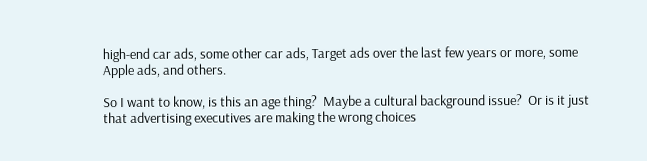high-end car ads, some other car ads, Target ads over the last few years or more, some Apple ads, and others.

So I want to know, is this an age thing?  Maybe a cultural background issue?  Or is it just that advertising executives are making the wrong choices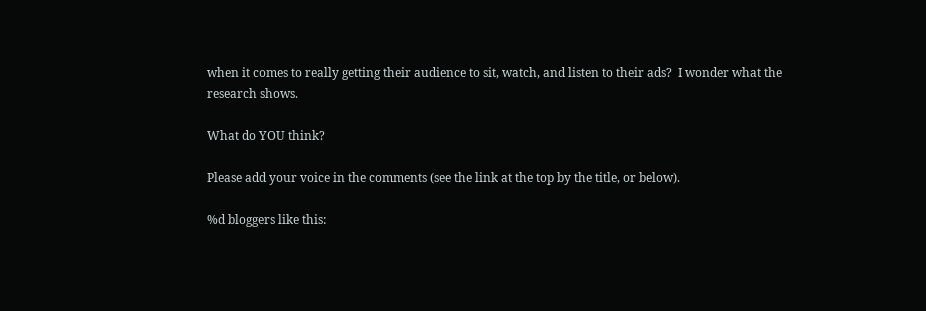when it comes to really getting their audience to sit, watch, and listen to their ads?  I wonder what the research shows.

What do YOU think?

Please add your voice in the comments (see the link at the top by the title, or below).

%d bloggers like this: